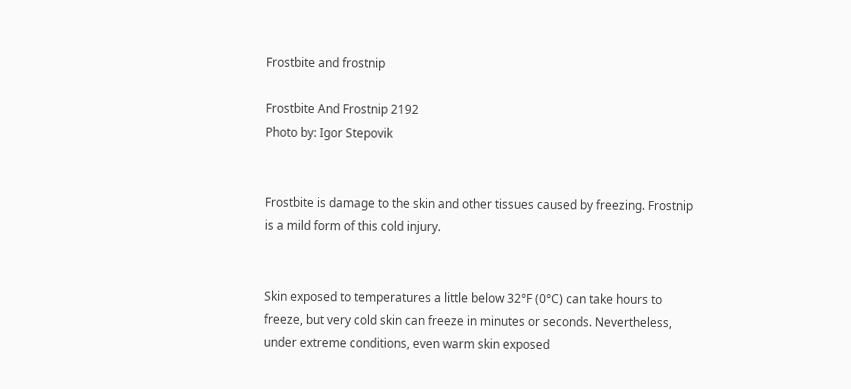Frostbite and frostnip

Frostbite And Frostnip 2192
Photo by: Igor Stepovik


Frostbite is damage to the skin and other tissues caused by freezing. Frostnip is a mild form of this cold injury.


Skin exposed to temperatures a little below 32°F (0°C) can take hours to freeze, but very cold skin can freeze in minutes or seconds. Nevertheless, under extreme conditions, even warm skin exposed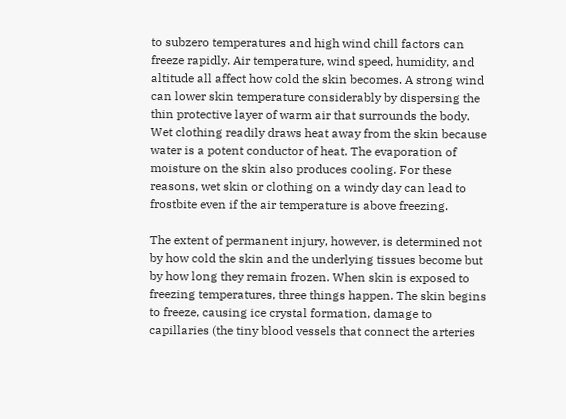to subzero temperatures and high wind chill factors can freeze rapidly. Air temperature, wind speed, humidity, and altitude all affect how cold the skin becomes. A strong wind can lower skin temperature considerably by dispersing the thin protective layer of warm air that surrounds the body. Wet clothing readily draws heat away from the skin because water is a potent conductor of heat. The evaporation of moisture on the skin also produces cooling. For these reasons, wet skin or clothing on a windy day can lead to frostbite even if the air temperature is above freezing.

The extent of permanent injury, however, is determined not by how cold the skin and the underlying tissues become but by how long they remain frozen. When skin is exposed to freezing temperatures, three things happen. The skin begins to freeze, causing ice crystal formation, damage to capillaries (the tiny blood vessels that connect the arteries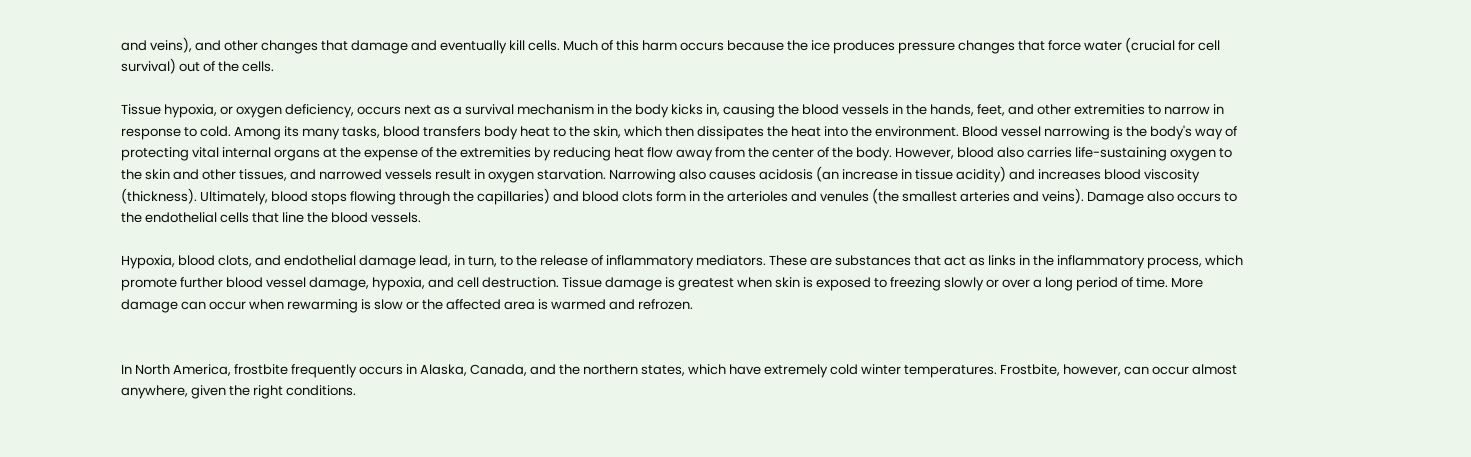and veins), and other changes that damage and eventually kill cells. Much of this harm occurs because the ice produces pressure changes that force water (crucial for cell survival) out of the cells.

Tissue hypoxia, or oxygen deficiency, occurs next as a survival mechanism in the body kicks in, causing the blood vessels in the hands, feet, and other extremities to narrow in response to cold. Among its many tasks, blood transfers body heat to the skin, which then dissipates the heat into the environment. Blood vessel narrowing is the body's way of protecting vital internal organs at the expense of the extremities by reducing heat flow away from the center of the body. However, blood also carries life-sustaining oxygen to the skin and other tissues, and narrowed vessels result in oxygen starvation. Narrowing also causes acidosis (an increase in tissue acidity) and increases blood viscosity (thickness). Ultimately, blood stops flowing through the capillaries) and blood clots form in the arterioles and venules (the smallest arteries and veins). Damage also occurs to the endothelial cells that line the blood vessels.

Hypoxia, blood clots, and endothelial damage lead, in turn, to the release of inflammatory mediators. These are substances that act as links in the inflammatory process, which promote further blood vessel damage, hypoxia, and cell destruction. Tissue damage is greatest when skin is exposed to freezing slowly or over a long period of time. More damage can occur when rewarming is slow or the affected area is warmed and refrozen.


In North America, frostbite frequently occurs in Alaska, Canada, and the northern states, which have extremely cold winter temperatures. Frostbite, however, can occur almost anywhere, given the right conditions.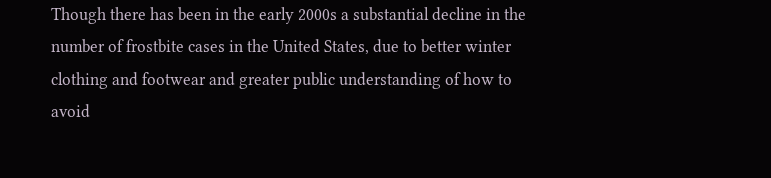Though there has been in the early 2000s a substantial decline in the number of frostbite cases in the United States, due to better winter clothing and footwear and greater public understanding of how to avoid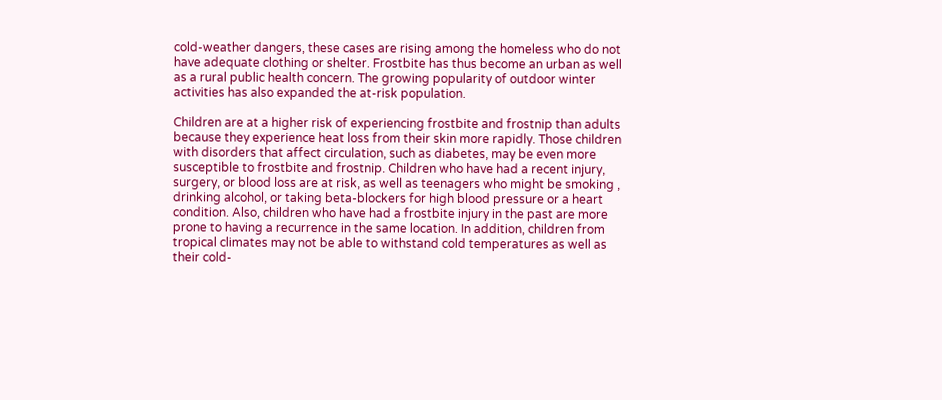cold-weather dangers, these cases are rising among the homeless who do not have adequate clothing or shelter. Frostbite has thus become an urban as well as a rural public health concern. The growing popularity of outdoor winter activities has also expanded the at-risk population.

Children are at a higher risk of experiencing frostbite and frostnip than adults because they experience heat loss from their skin more rapidly. Those children with disorders that affect circulation, such as diabetes, may be even more susceptible to frostbite and frostnip. Children who have had a recent injury, surgery, or blood loss are at risk, as well as teenagers who might be smoking , drinking alcohol, or taking beta-blockers for high blood pressure or a heart condition. Also, children who have had a frostbite injury in the past are more prone to having a recurrence in the same location. In addition, children from tropical climates may not be able to withstand cold temperatures as well as their cold-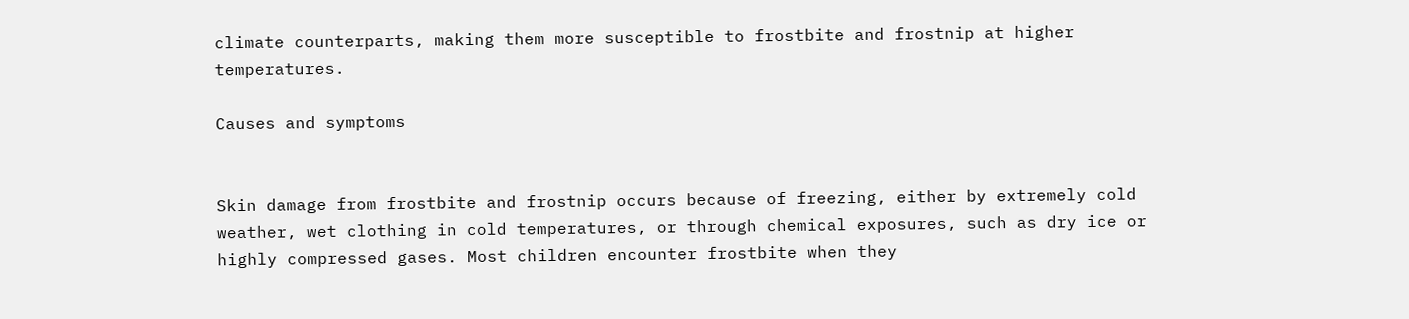climate counterparts, making them more susceptible to frostbite and frostnip at higher temperatures.

Causes and symptoms


Skin damage from frostbite and frostnip occurs because of freezing, either by extremely cold weather, wet clothing in cold temperatures, or through chemical exposures, such as dry ice or highly compressed gases. Most children encounter frostbite when they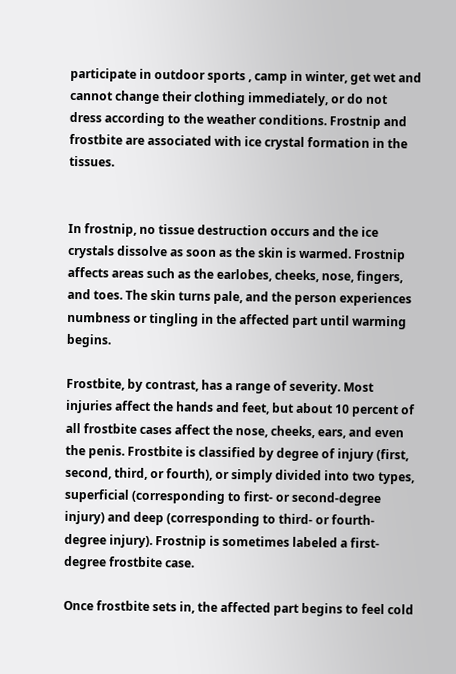participate in outdoor sports , camp in winter, get wet and cannot change their clothing immediately, or do not dress according to the weather conditions. Frostnip and frostbite are associated with ice crystal formation in the tissues.


In frostnip, no tissue destruction occurs and the ice crystals dissolve as soon as the skin is warmed. Frostnip affects areas such as the earlobes, cheeks, nose, fingers, and toes. The skin turns pale, and the person experiences numbness or tingling in the affected part until warming begins.

Frostbite, by contrast, has a range of severity. Most injuries affect the hands and feet, but about 10 percent of all frostbite cases affect the nose, cheeks, ears, and even the penis. Frostbite is classified by degree of injury (first, second, third, or fourth), or simply divided into two types, superficial (corresponding to first- or second-degree injury) and deep (corresponding to third- or fourth-degree injury). Frostnip is sometimes labeled a first-degree frostbite case.

Once frostbite sets in, the affected part begins to feel cold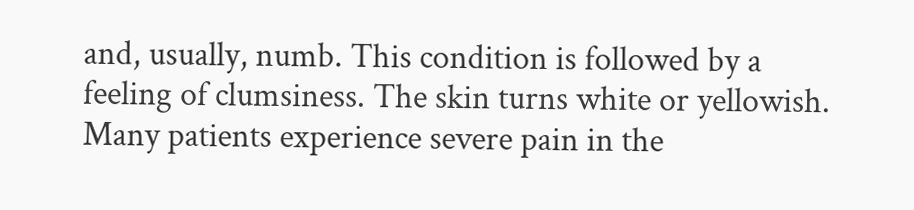and, usually, numb. This condition is followed by a feeling of clumsiness. The skin turns white or yellowish. Many patients experience severe pain in the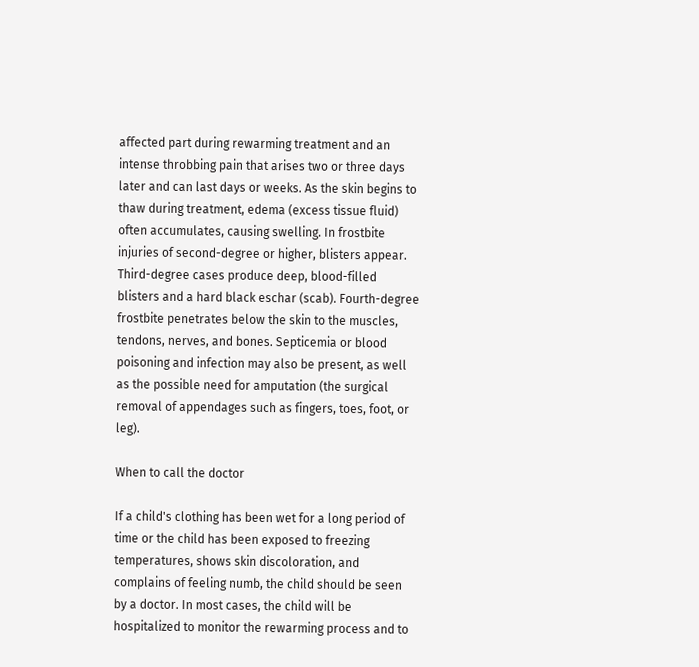affected part during rewarming treatment and an intense throbbing pain that arises two or three days later and can last days or weeks. As the skin begins to thaw during treatment, edema (excess tissue fluid) often accumulates, causing swelling. In frostbite injuries of second-degree or higher, blisters appear. Third-degree cases produce deep, blood-filled blisters and a hard black eschar (scab). Fourth-degree frostbite penetrates below the skin to the muscles, tendons, nerves, and bones. Septicemia or blood poisoning and infection may also be present, as well as the possible need for amputation (the surgical removal of appendages such as fingers, toes, foot, or leg).

When to call the doctor

If a child's clothing has been wet for a long period of time or the child has been exposed to freezing temperatures, shows skin discoloration, and complains of feeling numb, the child should be seen by a doctor. In most cases, the child will be hospitalized to monitor the rewarming process and to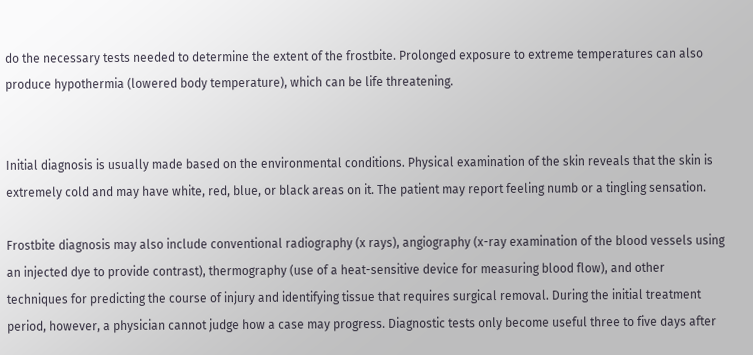do the necessary tests needed to determine the extent of the frostbite. Prolonged exposure to extreme temperatures can also produce hypothermia (lowered body temperature), which can be life threatening.


Initial diagnosis is usually made based on the environmental conditions. Physical examination of the skin reveals that the skin is extremely cold and may have white, red, blue, or black areas on it. The patient may report feeling numb or a tingling sensation.

Frostbite diagnosis may also include conventional radiography (x rays), angiography (x-ray examination of the blood vessels using an injected dye to provide contrast), thermography (use of a heat-sensitive device for measuring blood flow), and other techniques for predicting the course of injury and identifying tissue that requires surgical removal. During the initial treatment period, however, a physician cannot judge how a case may progress. Diagnostic tests only become useful three to five days after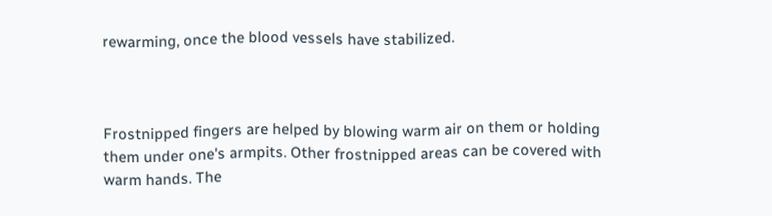rewarming, once the blood vessels have stabilized.



Frostnipped fingers are helped by blowing warm air on them or holding them under one's armpits. Other frostnipped areas can be covered with warm hands. The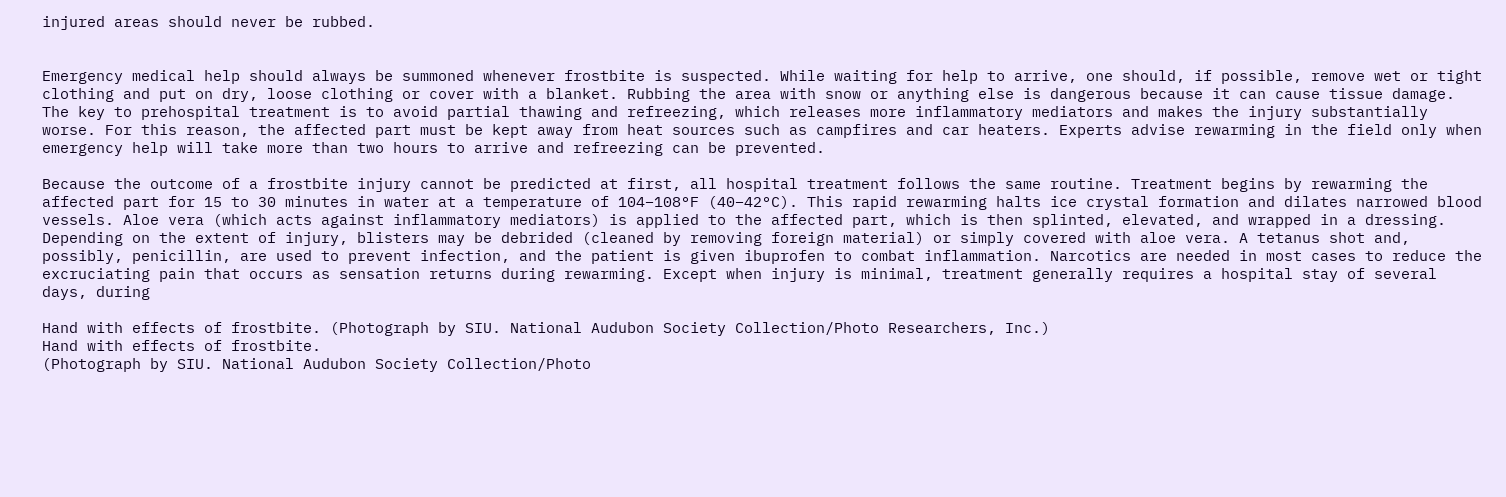injured areas should never be rubbed.


Emergency medical help should always be summoned whenever frostbite is suspected. While waiting for help to arrive, one should, if possible, remove wet or tight clothing and put on dry, loose clothing or cover with a blanket. Rubbing the area with snow or anything else is dangerous because it can cause tissue damage. The key to prehospital treatment is to avoid partial thawing and refreezing, which releases more inflammatory mediators and makes the injury substantially worse. For this reason, the affected part must be kept away from heat sources such as campfires and car heaters. Experts advise rewarming in the field only when emergency help will take more than two hours to arrive and refreezing can be prevented.

Because the outcome of a frostbite injury cannot be predicted at first, all hospital treatment follows the same routine. Treatment begins by rewarming the affected part for 15 to 30 minutes in water at a temperature of 104–108°F (40–42°C). This rapid rewarming halts ice crystal formation and dilates narrowed blood vessels. Aloe vera (which acts against inflammatory mediators) is applied to the affected part, which is then splinted, elevated, and wrapped in a dressing. Depending on the extent of injury, blisters may be debrided (cleaned by removing foreign material) or simply covered with aloe vera. A tetanus shot and, possibly, penicillin, are used to prevent infection, and the patient is given ibuprofen to combat inflammation. Narcotics are needed in most cases to reduce the excruciating pain that occurs as sensation returns during rewarming. Except when injury is minimal, treatment generally requires a hospital stay of several days, during

Hand with effects of frostbite. (Photograph by SIU. National Audubon Society Collection/Photo Researchers, Inc.)
Hand with effects of frostbite.
(Photograph by SIU. National Audubon Society Collection/Photo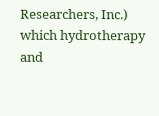Researchers, Inc.)
which hydrotherapy and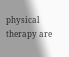physical therapy are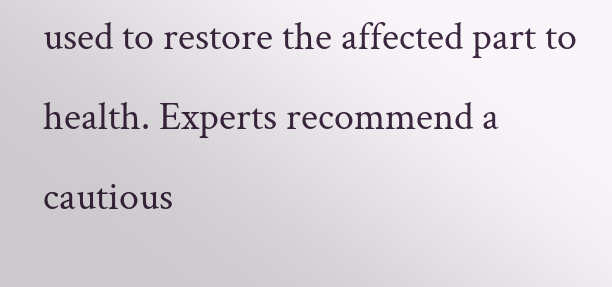used to restore the affected part to health. Experts recommend a cautious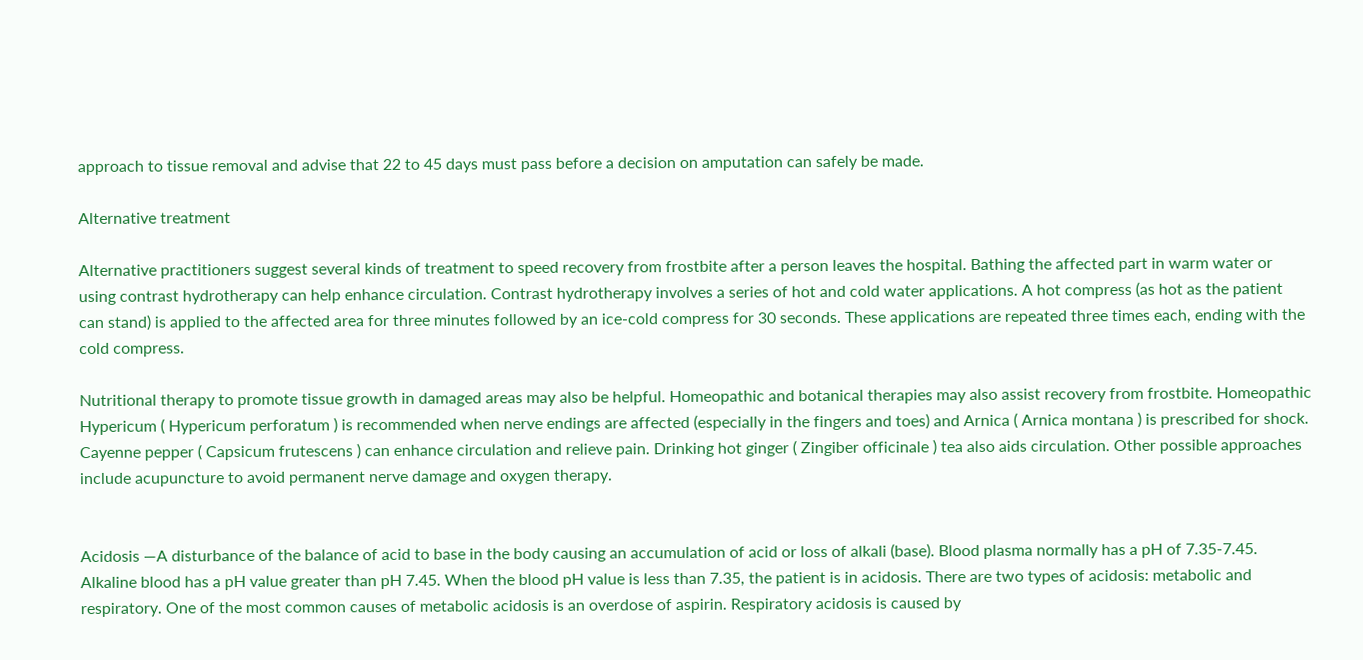approach to tissue removal and advise that 22 to 45 days must pass before a decision on amputation can safely be made.

Alternative treatment

Alternative practitioners suggest several kinds of treatment to speed recovery from frostbite after a person leaves the hospital. Bathing the affected part in warm water or using contrast hydrotherapy can help enhance circulation. Contrast hydrotherapy involves a series of hot and cold water applications. A hot compress (as hot as the patient can stand) is applied to the affected area for three minutes followed by an ice-cold compress for 30 seconds. These applications are repeated three times each, ending with the cold compress.

Nutritional therapy to promote tissue growth in damaged areas may also be helpful. Homeopathic and botanical therapies may also assist recovery from frostbite. Homeopathic Hypericum ( Hypericum perforatum ) is recommended when nerve endings are affected (especially in the fingers and toes) and Arnica ( Arnica montana ) is prescribed for shock. Cayenne pepper ( Capsicum frutescens ) can enhance circulation and relieve pain. Drinking hot ginger ( Zingiber officinale ) tea also aids circulation. Other possible approaches include acupuncture to avoid permanent nerve damage and oxygen therapy.


Acidosis —A disturbance of the balance of acid to base in the body causing an accumulation of acid or loss of alkali (base). Blood plasma normally has a pH of 7.35-7.45. Alkaline blood has a pH value greater than pH 7.45. When the blood pH value is less than 7.35, the patient is in acidosis. There are two types of acidosis: metabolic and respiratory. One of the most common causes of metabolic acidosis is an overdose of aspirin. Respiratory acidosis is caused by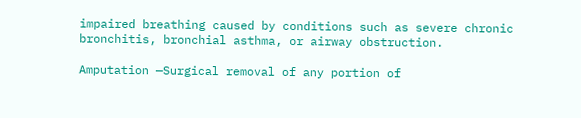impaired breathing caused by conditions such as severe chronic bronchitis, bronchial asthma, or airway obstruction.

Amputation —Surgical removal of any portion of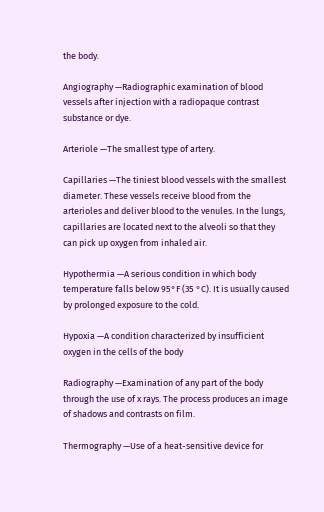the body.

Angiography —Radiographic examination of blood vessels after injection with a radiopaque contrast substance or dye.

Arteriole —The smallest type of artery.

Capillaries —The tiniest blood vessels with the smallest diameter. These vessels receive blood from the arterioles and deliver blood to the venules. In the lungs, capillaries are located next to the alveoli so that they can pick up oxygen from inhaled air.

Hypothermia —A serious condition in which body temperature falls below 95°F (35 °C). It is usually caused by prolonged exposure to the cold.

Hypoxia —A condition characterized by insufficient oxygen in the cells of the body

Radiography —Examination of any part of the body through the use of x rays. The process produces an image of shadows and contrasts on film.

Thermography —Use of a heat-sensitive device for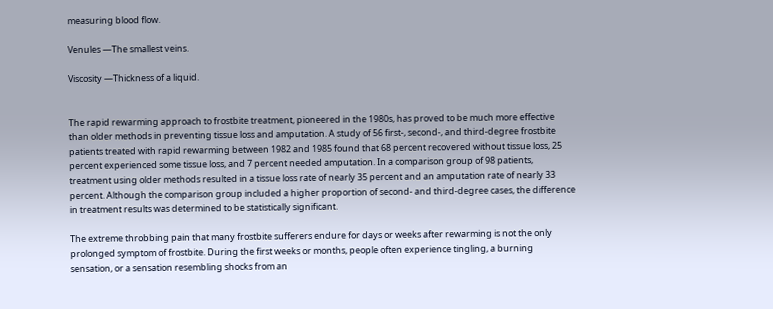measuring blood flow.

Venules —The smallest veins.

Viscosity —Thickness of a liquid.


The rapid rewarming approach to frostbite treatment, pioneered in the 1980s, has proved to be much more effective than older methods in preventing tissue loss and amputation. A study of 56 first-, second-, and third-degree frostbite patients treated with rapid rewarming between 1982 and 1985 found that 68 percent recovered without tissue loss, 25 percent experienced some tissue loss, and 7 percent needed amputation. In a comparison group of 98 patients, treatment using older methods resulted in a tissue loss rate of nearly 35 percent and an amputation rate of nearly 33 percent. Although the comparison group included a higher proportion of second- and third-degree cases, the difference in treatment results was determined to be statistically significant.

The extreme throbbing pain that many frostbite sufferers endure for days or weeks after rewarming is not the only prolonged symptom of frostbite. During the first weeks or months, people often experience tingling, a burning sensation, or a sensation resembling shocks from an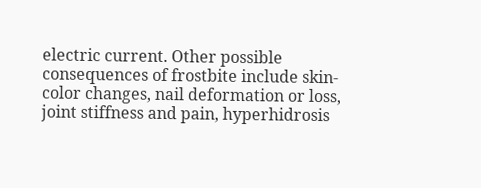electric current. Other possible consequences of frostbite include skin-color changes, nail deformation or loss, joint stiffness and pain, hyperhidrosis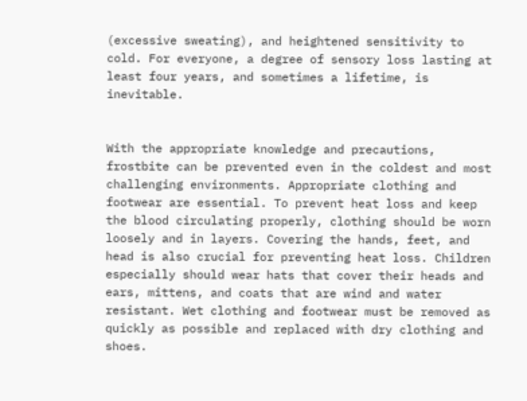(excessive sweating), and heightened sensitivity to cold. For everyone, a degree of sensory loss lasting at least four years, and sometimes a lifetime, is inevitable.


With the appropriate knowledge and precautions, frostbite can be prevented even in the coldest and most challenging environments. Appropriate clothing and footwear are essential. To prevent heat loss and keep the blood circulating properly, clothing should be worn loosely and in layers. Covering the hands, feet, and head is also crucial for preventing heat loss. Children especially should wear hats that cover their heads and ears, mittens, and coats that are wind and water resistant. Wet clothing and footwear must be removed as quickly as possible and replaced with dry clothing and shoes.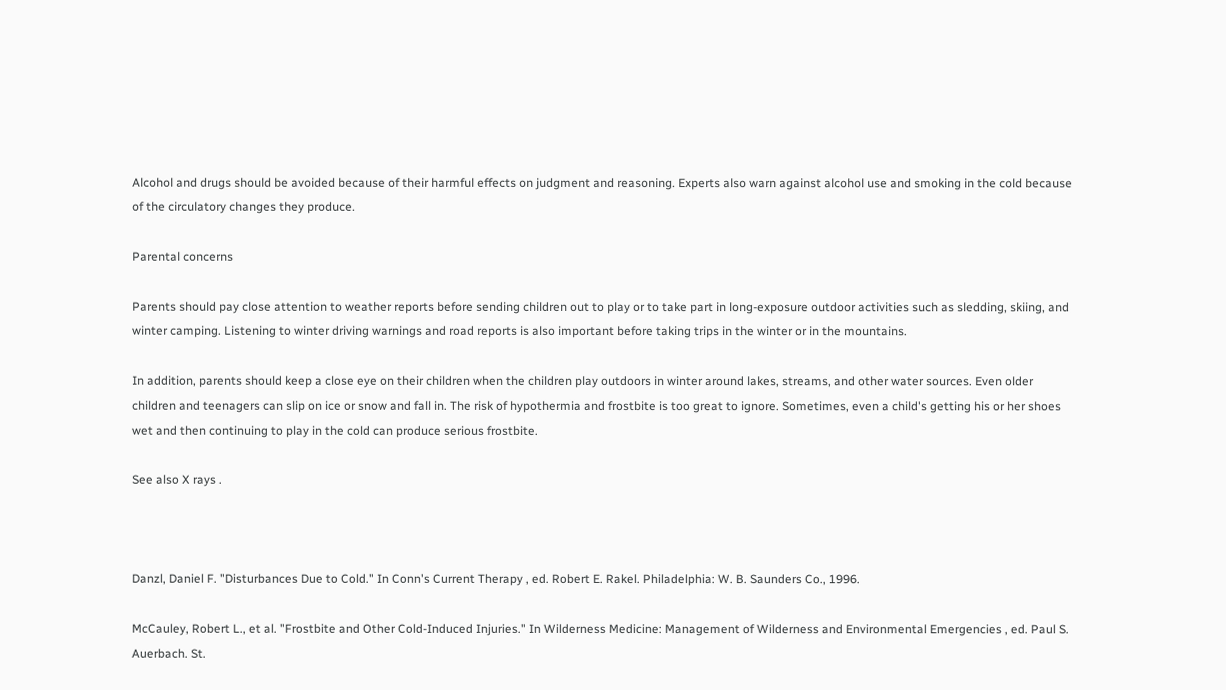Alcohol and drugs should be avoided because of their harmful effects on judgment and reasoning. Experts also warn against alcohol use and smoking in the cold because of the circulatory changes they produce.

Parental concerns

Parents should pay close attention to weather reports before sending children out to play or to take part in long-exposure outdoor activities such as sledding, skiing, and winter camping. Listening to winter driving warnings and road reports is also important before taking trips in the winter or in the mountains.

In addition, parents should keep a close eye on their children when the children play outdoors in winter around lakes, streams, and other water sources. Even older children and teenagers can slip on ice or snow and fall in. The risk of hypothermia and frostbite is too great to ignore. Sometimes, even a child's getting his or her shoes wet and then continuing to play in the cold can produce serious frostbite.

See also X rays .



Danzl, Daniel F. "Disturbances Due to Cold." In Conn's Current Therapy , ed. Robert E. Rakel. Philadelphia: W. B. Saunders Co., 1996.

McCauley, Robert L., et al. "Frostbite and Other Cold-Induced Injuries." In Wilderness Medicine: Management of Wilderness and Environmental Emergencies , ed. Paul S. Auerbach. St.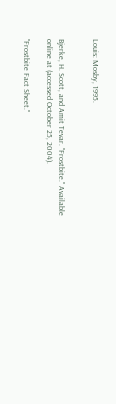Louis: Mosby, 1995.


Bjerke, H. Scott, and Amit Tevar. "Frostbite." Available online at (accessed October 25, 2004).

"Frostbite Fact Sheet."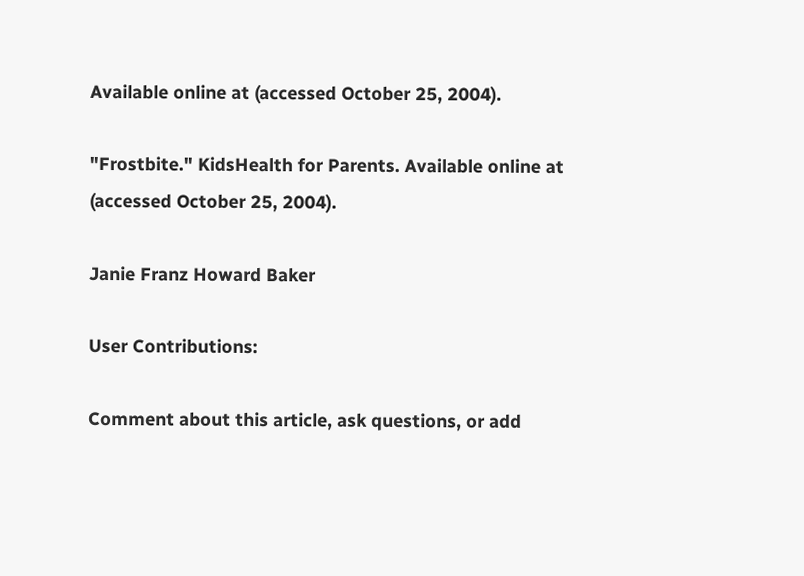Available online at (accessed October 25, 2004).

"Frostbite." KidsHealth for Parents. Available online at (accessed October 25, 2004).

Janie Franz Howard Baker

User Contributions:

Comment about this article, ask questions, or add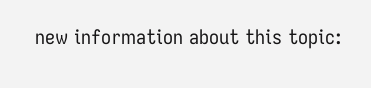new information about this topic: